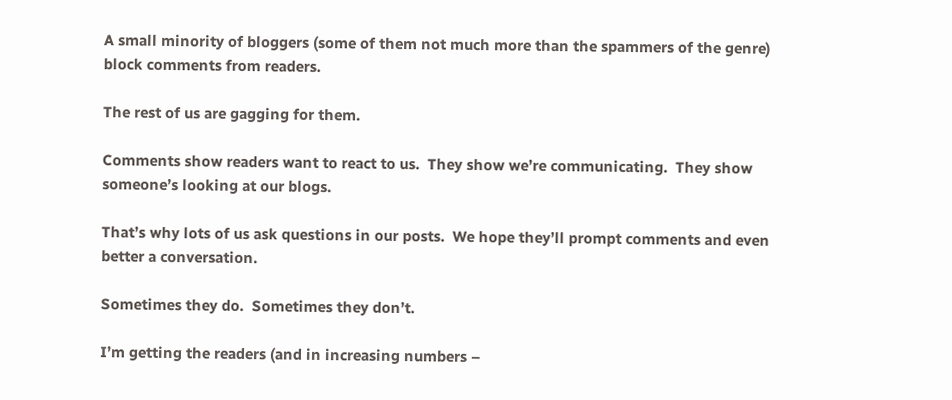A small minority of bloggers (some of them not much more than the spammers of the genre) block comments from readers.

The rest of us are gagging for them.

Comments show readers want to react to us.  They show we’re communicating.  They show someone’s looking at our blogs.

That’s why lots of us ask questions in our posts.  We hope they’ll prompt comments and even better a conversation.

Sometimes they do.  Sometimes they don’t.

I’m getting the readers (and in increasing numbers –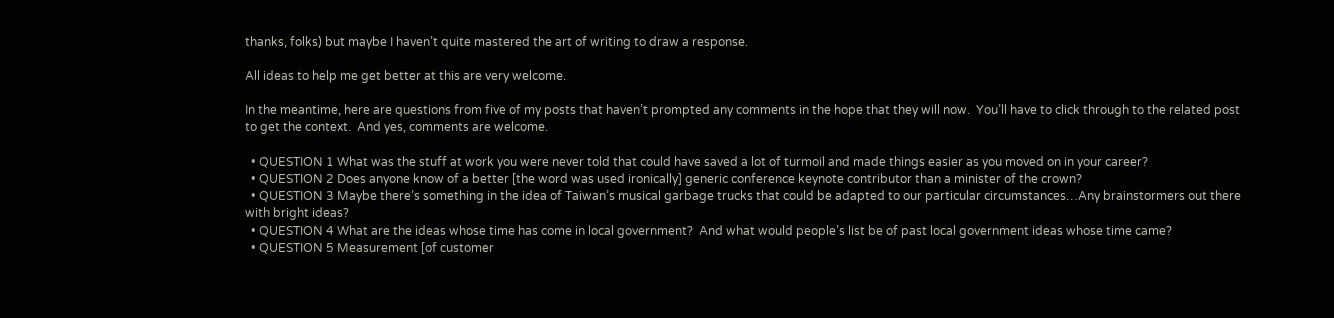thanks, folks) but maybe I haven’t quite mastered the art of writing to draw a response.

All ideas to help me get better at this are very welcome.

In the meantime, here are questions from five of my posts that haven’t prompted any comments in the hope that they will now.  You’ll have to click through to the related post to get the context.  And yes, comments are welcome.

  • QUESTION 1 What was the stuff at work you were never told that could have saved a lot of turmoil and made things easier as you moved on in your career?
  • QUESTION 2 Does anyone know of a better [the word was used ironically] generic conference keynote contributor than a minister of the crown?
  • QUESTION 3 Maybe there’s something in the idea of Taiwan’s musical garbage trucks that could be adapted to our particular circumstances…Any brainstormers out there with bright ideas?
  • QUESTION 4 What are the ideas whose time has come in local government?  And what would people’s list be of past local government ideas whose time came?
  • QUESTION 5 Measurement [of customer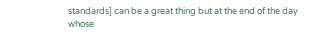standards] can be a great thing but at the end of the day whose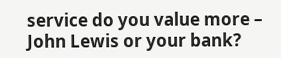service do you value more – John Lewis or your bank?